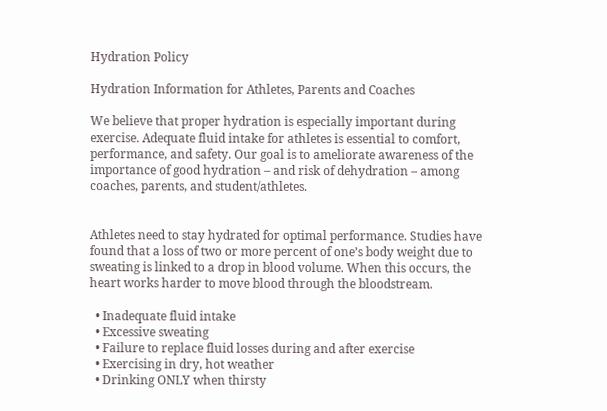Hydration Policy

Hydration Information for Athletes, Parents and Coaches

We believe that proper hydration is especially important during exercise. Adequate fluid intake for athletes is essential to comfort, performance, and safety. Our goal is to ameliorate awareness of the importance of good hydration – and risk of dehydration – among coaches, parents, and student/athletes.


Athletes need to stay hydrated for optimal performance. Studies have found that a loss of two or more percent of one’s body weight due to sweating is linked to a drop in blood volume. When this occurs, the heart works harder to move blood through the bloodstream.

  • Inadequate fluid intake
  • Excessive sweating
  • Failure to replace fluid losses during and after exercise
  • Exercising in dry, hot weather
  • Drinking ONLY when thirsty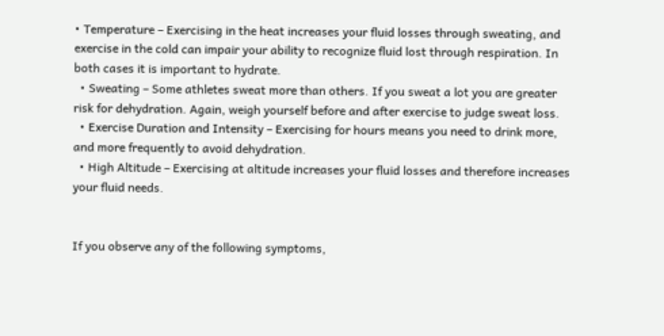• Temperature – Exercising in the heat increases your fluid losses through sweating, and exercise in the cold can impair your ability to recognize fluid lost through respiration. In both cases it is important to hydrate.
  • Sweating – Some athletes sweat more than others. If you sweat a lot you are greater risk for dehydration. Again, weigh yourself before and after exercise to judge sweat loss.
  • Exercise Duration and Intensity – Exercising for hours means you need to drink more, and more frequently to avoid dehydration.
  • High Altitude – Exercising at altitude increases your fluid losses and therefore increases your fluid needs.


If you observe any of the following symptoms,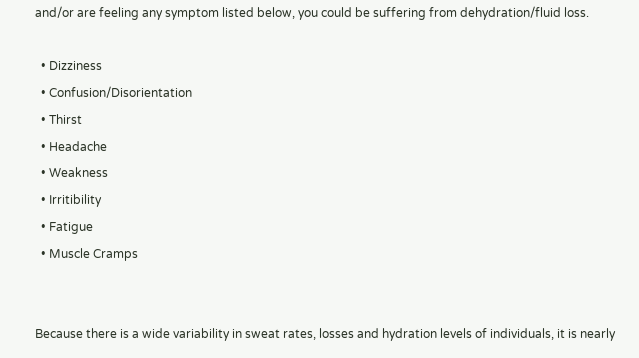and/or are feeling any symptom listed below, you could be suffering from dehydration/fluid loss.

  • Dizziness
  • Confusion/Disorientation
  • Thirst
  • Headache
  • Weakness
  • Irritibility
  • Fatigue
  • Muscle Cramps


Because there is a wide variability in sweat rates, losses and hydration levels of individuals, it is nearly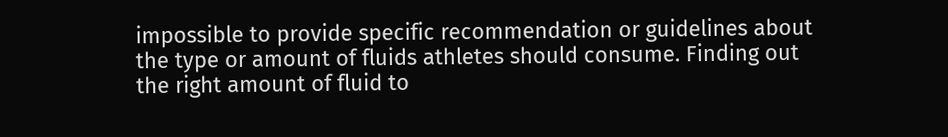impossible to provide specific recommendation or guidelines about the type or amount of fluids athletes should consume. Finding out the right amount of fluid to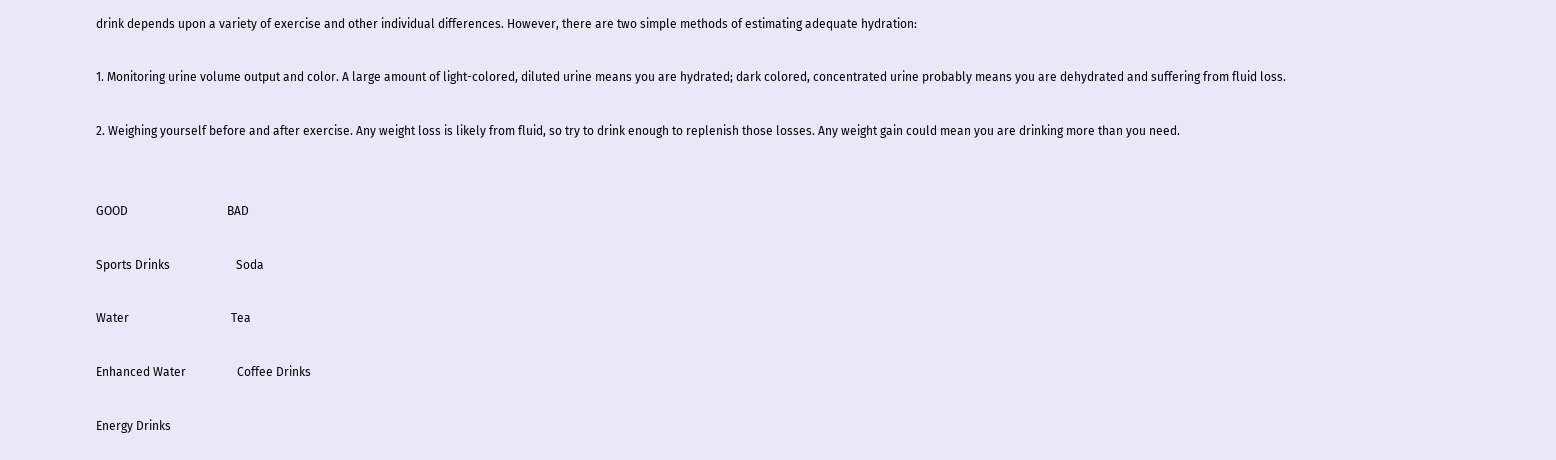drink depends upon a variety of exercise and other individual differences. However, there are two simple methods of estimating adequate hydration:

1. Monitoring urine volume output and color. A large amount of light-colored, diluted urine means you are hydrated; dark colored, concentrated urine probably means you are dehydrated and suffering from fluid loss.

2. Weighing yourself before and after exercise. Any weight loss is likely from fluid, so try to drink enough to replenish those losses. Any weight gain could mean you are drinking more than you need.


GOOD                                 BAD

Sports Drinks                      Soda

Water                                  Tea

Enhanced Water                 Coffee Drinks

Energy Drinks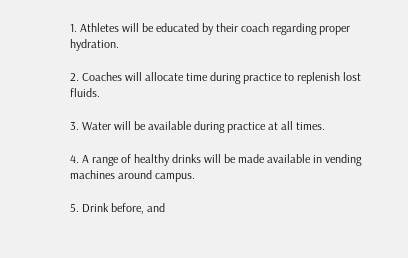1. Athletes will be educated by their coach regarding proper hydration.

2. Coaches will allocate time during practice to replenish lost fluids.

3. Water will be available during practice at all times.

4. A range of healthy drinks will be made available in vending machines around campus.

5. Drink before, and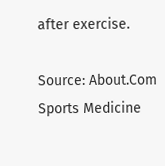after exercise.

Source: About.Com Sports Medicine